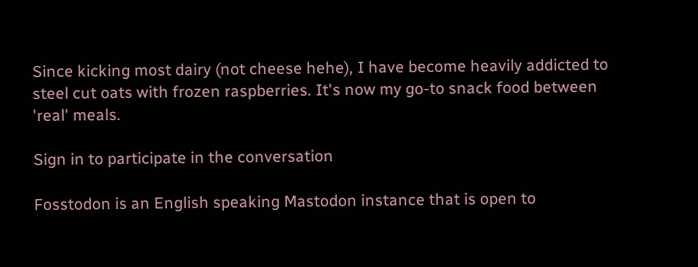Since kicking most dairy (not cheese hehe), I have become heavily addicted to steel cut oats with frozen raspberries. It's now my go-to snack food between 'real' meals.

Sign in to participate in the conversation

Fosstodon is an English speaking Mastodon instance that is open to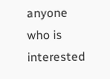anyone who is interested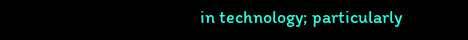in technology; particularly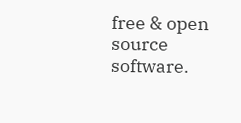free & open source software.